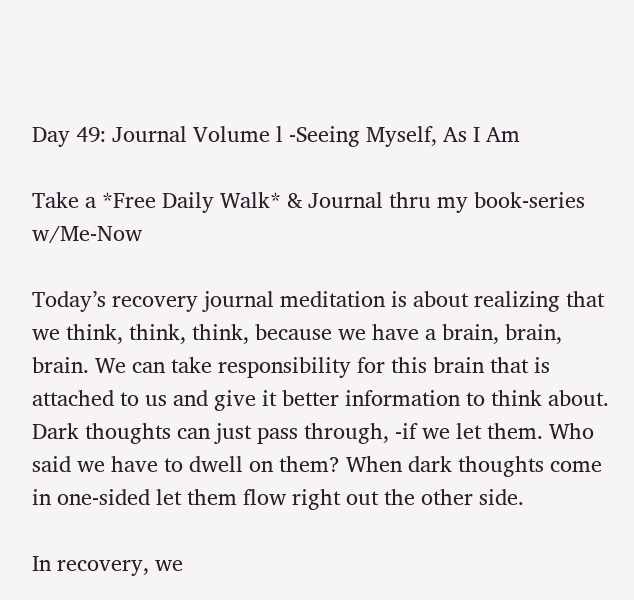Day 49: Journal Volume l -Seeing Myself, As I Am

Take a *Free Daily Walk* & Journal thru my book-series w/Me-Now

Today’s recovery journal meditation is about realizing that we think, think, think, because we have a brain, brain, brain. We can take responsibility for this brain that is attached to us and give it better information to think about. Dark thoughts can just pass through, -if we let them. Who said we have to dwell on them? When dark thoughts come in one-sided let them flow right out the other side.

In recovery, we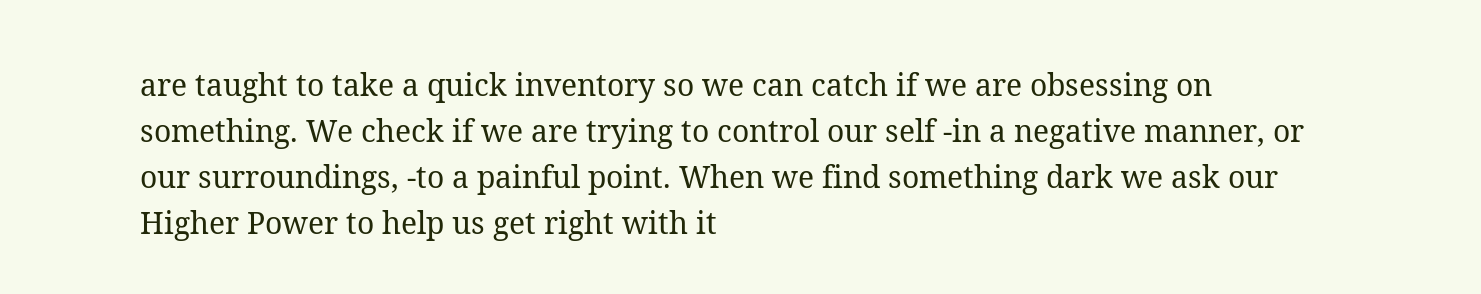are taught to take a quick inventory so we can catch if we are obsessing on something. We check if we are trying to control our self -in a negative manner, or our surroundings, -to a painful point. When we find something dark we ask our Higher Power to help us get right with it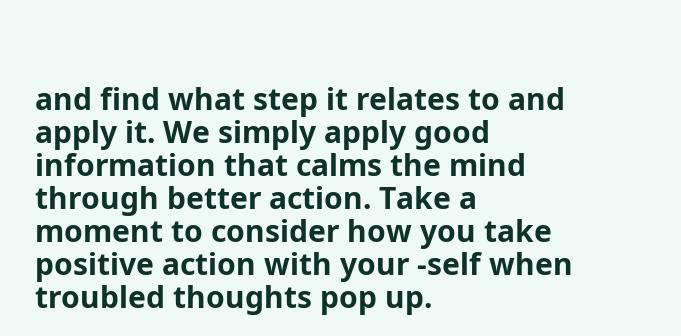and find what step it relates to and apply it. We simply apply good information that calms the mind through better action. Take a moment to consider how you take positive action with your -self when troubled thoughts pop up.